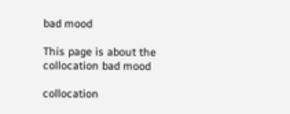bad mood

This page is about the collocation bad mood

collocation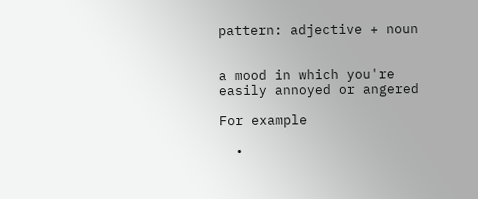pattern: adjective + noun


a mood in which you're easily annoyed or angered

For example

  •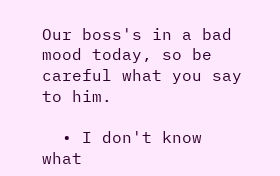Our boss's in a bad mood today, so be careful what you say to him.

  • I don't know what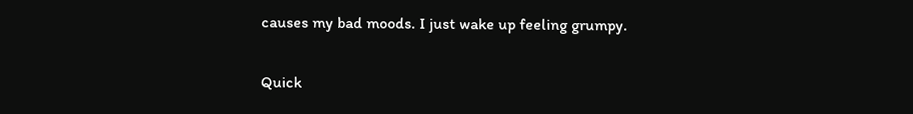causes my bad moods. I just wake up feeling grumpy.

Quick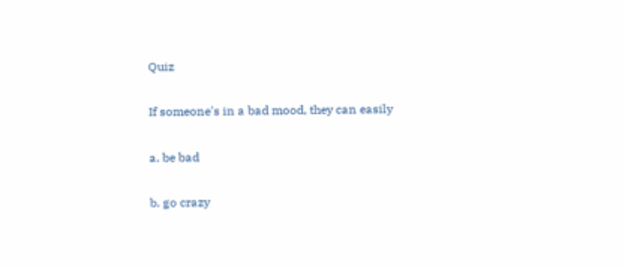Quiz

If someone's in a bad mood, they can easily

a. be bad

b. go crazy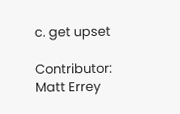c. get upset

Contributor: Matt Errey